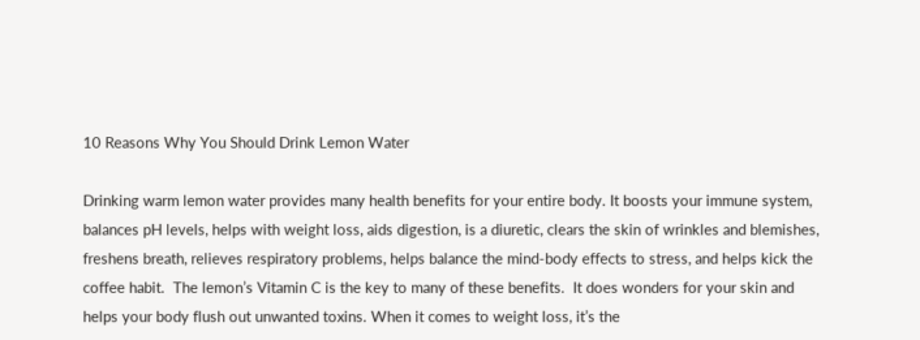10 Reasons Why You Should Drink Lemon Water

Drinking warm lemon water provides many health benefits for your entire body. It boosts your immune system, balances pH levels, helps with weight loss, aids digestion, is a diuretic, clears the skin of wrinkles and blemishes, freshens breath, relieves respiratory problems, helps balance the mind-body effects to stress, and helps kick the coffee habit.  The lemon’s Vitamin C is the key to many of these benefits.  It does wonders for your skin and helps your body flush out unwanted toxins. When it comes to weight loss, it’s the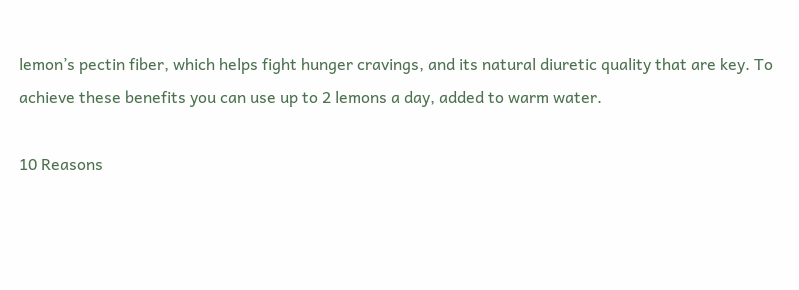lemon’s pectin fiber, which helps fight hunger cravings, and its natural diuretic quality that are key. To achieve these benefits you can use up to 2 lemons a day, added to warm water.

10 Reasons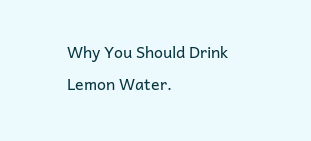Why You Should Drink Lemon Water.